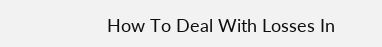How To Deal With Losses In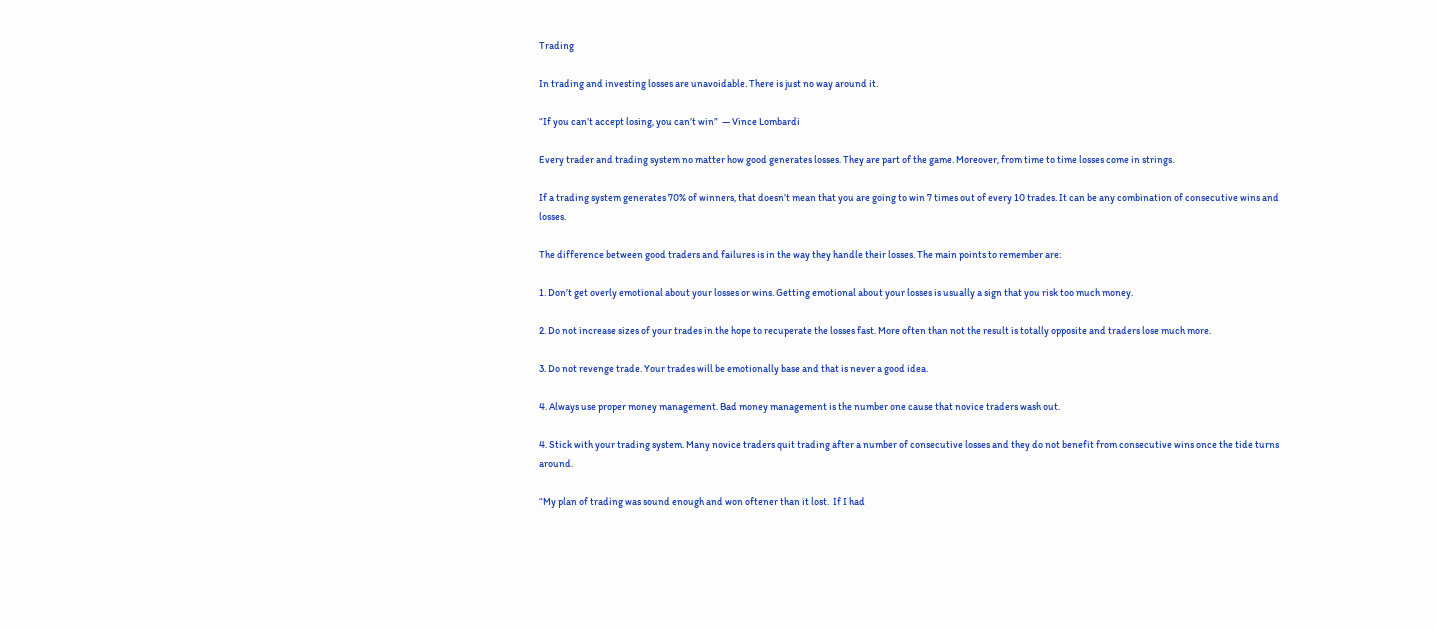Trading

In trading and investing losses are unavoidable. There is just no way around it.

“If you can’t accept losing, you can’t win”  — Vince Lombardi

Every trader and trading system no matter how good generates losses. They are part of the game. Moreover, from time to time losses come in strings.

If a trading system generates 70% of winners, that doesn’t mean that you are going to win 7 times out of every 10 trades. It can be any combination of consecutive wins and losses.

The difference between good traders and failures is in the way they handle their losses. The main points to remember are:

1. Don’t get overly emotional about your losses or wins. Getting emotional about your losses is usually a sign that you risk too much money.

2. Do not increase sizes of your trades in the hope to recuperate the losses fast. More often than not the result is totally opposite and traders lose much more.

3. Do not revenge trade. Your trades will be emotionally base and that is never a good idea.

4. Always use proper money management. Bad money management is the number one cause that novice traders wash out.

4. Stick with your trading system. Many novice traders quit trading after a number of consecutive losses and they do not benefit from consecutive wins once the tide turns around.

“My plan of trading was sound enough and won oftener than it lost.  If I had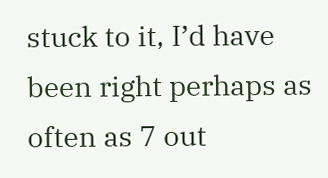stuck to it, I’d have been right perhaps as often as 7 out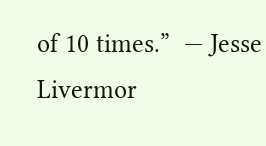of 10 times.”  — Jesse Livermor